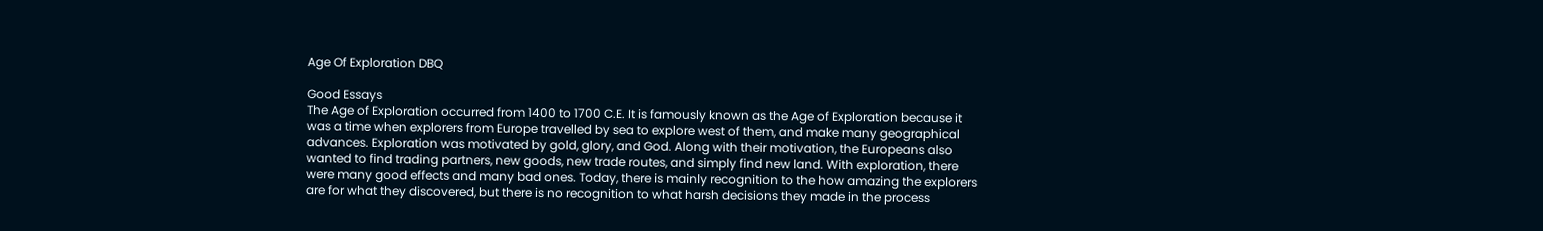Age Of Exploration DBQ

Good Essays
The Age of Exploration occurred from 1400 to 1700 C.E. It is famously known as the Age of Exploration because it was a time when explorers from Europe travelled by sea to explore west of them, and make many geographical advances. Exploration was motivated by gold, glory, and God. Along with their motivation, the Europeans also wanted to find trading partners, new goods, new trade routes, and simply find new land. With exploration, there were many good effects and many bad ones. Today, there is mainly recognition to the how amazing the explorers are for what they discovered, but there is no recognition to what harsh decisions they made in the process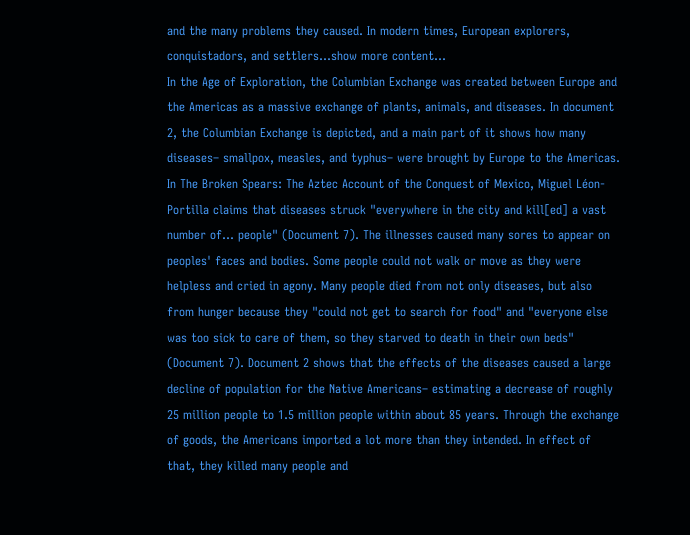and the many problems they caused. In modern times, European explorers, conquistadors, and settlers…show more content…
In the Age of Exploration, the Columbian Exchange was created between Europe and the Americas as a massive exchange of plants, animals, and diseases. In document 2, the Columbian Exchange is depicted, and a main part of it shows how many diseases– smallpox, measles, and typhus– were brought by Europe to the Americas. In The Broken Spears: The Aztec Account of the Conquest of Mexico, Miguel Léon-Portilla claims that diseases struck "everywhere in the city and kill[ed] a vast number of... people" (Document 7). The illnesses caused many sores to appear on peoples' faces and bodies. Some people could not walk or move as they were helpless and cried in agony. Many people died from not only diseases, but also from hunger because they "could not get to search for food" and "everyone else was too sick to care of them, so they starved to death in their own beds" (Document 7). Document 2 shows that the effects of the diseases caused a large decline of population for the Native Americans– estimating a decrease of roughly 25 million people to 1.5 million people within about 85 years. Through the exchange of goods, the Americans imported a lot more than they intended. In effect of that, they killed many people and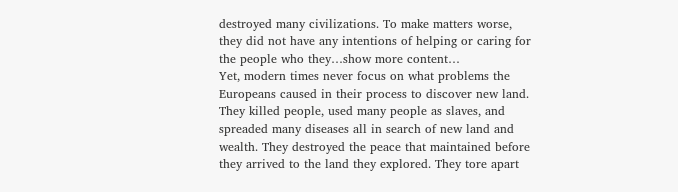destroyed many civilizations. To make matters worse, they did not have any intentions of helping or caring for the people who they…show more content…
Yet, modern times never focus on what problems the Europeans caused in their process to discover new land. They killed people, used many people as slaves, and spreaded many diseases all in search of new land and wealth. They destroyed the peace that maintained before they arrived to the land they explored. They tore apart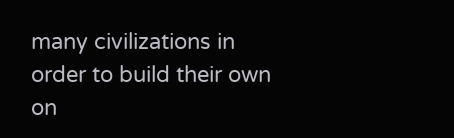many civilizations in order to build their own on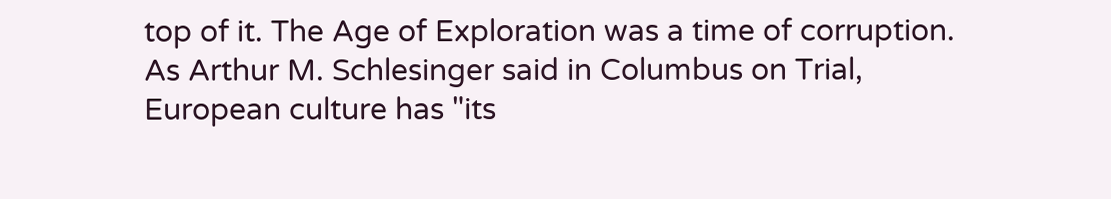top of it. The Age of Exploration was a time of corruption. As Arthur M. Schlesinger said in Columbus on Trial, European culture has "its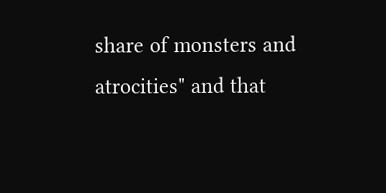share of monsters and atrocities" and that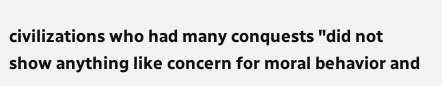civilizations who had many conquests "did not show anything like concern for moral behavior and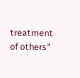treatment of others"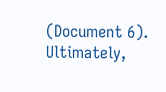(Document 6). Ultimately,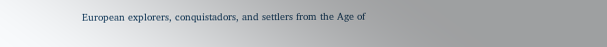European explorers, conquistadors, and settlers from the Age of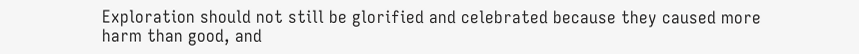Exploration should not still be glorified and celebrated because they caused more harm than good, and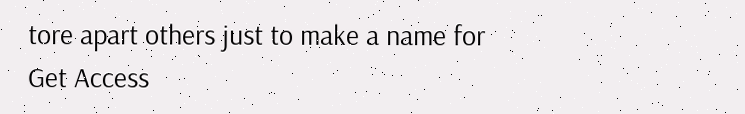tore apart others just to make a name for
Get Access